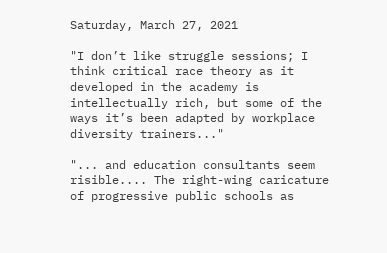Saturday, March 27, 2021

"I don’t like struggle sessions; I think critical race theory as it developed in the academy is intellectually rich, but some of the ways it’s been adapted by workplace diversity trainers..."

"... and education consultants seem risible.... The right-wing caricature of progressive public schools as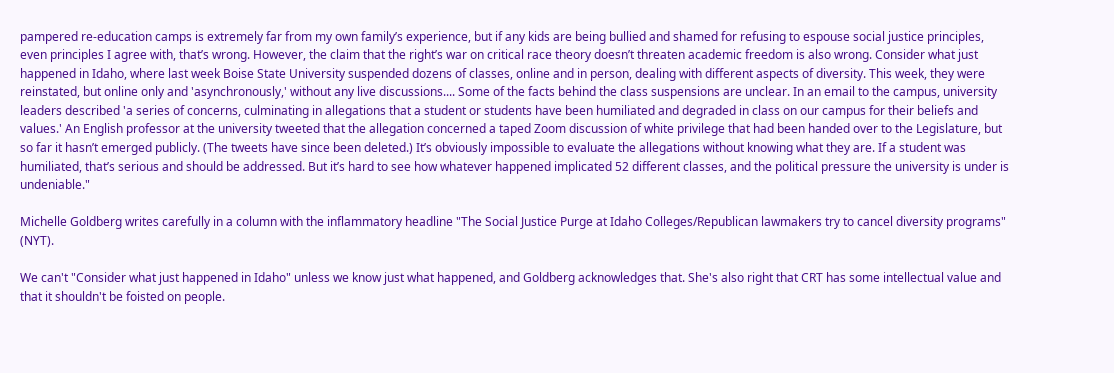pampered re-education camps is extremely far from my own family’s experience, but if any kids are being bullied and shamed for refusing to espouse social justice principles, even principles I agree with, that’s wrong. However, the claim that the right’s war on critical race theory doesn’t threaten academic freedom is also wrong. Consider what just happened in Idaho, where last week Boise State University suspended dozens of classes, online and in person, dealing with different aspects of diversity. This week, they were reinstated, but online only and 'asynchronously,' without any live discussions.... Some of the facts behind the class suspensions are unclear. In an email to the campus, university leaders described 'a series of concerns, culminating in allegations that a student or students have been humiliated and degraded in class on our campus for their beliefs and values.' An English professor at the university tweeted that the allegation concerned a taped Zoom discussion of white privilege that had been handed over to the Legislature, but so far it hasn’t emerged publicly. (The tweets have since been deleted.) It’s obviously impossible to evaluate the allegations without knowing what they are. If a student was humiliated, that’s serious and should be addressed. But it’s hard to see how whatever happened implicated 52 different classes, and the political pressure the university is under is undeniable."

Michelle Goldberg writes carefully in a column with the inflammatory headline "The Social Justice Purge at Idaho Colleges/Republican lawmakers try to cancel diversity programs" (NYT).

We can't "Consider what just happened in Idaho" unless we know just what happened, and Goldberg acknowledges that. She's also right that CRT has some intellectual value and that it shouldn't be foisted on people.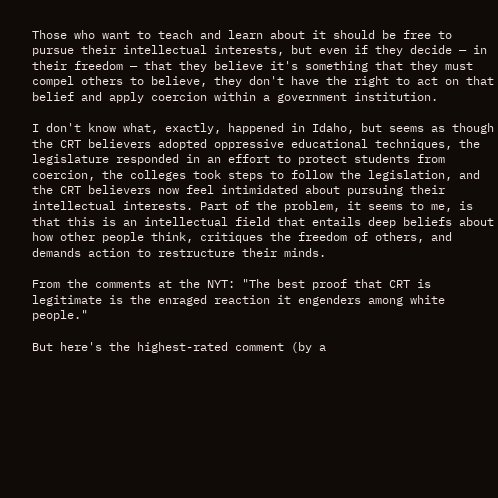Those who want to teach and learn about it should be free to pursue their intellectual interests, but even if they decide — in their freedom — that they believe it's something that they must compel others to believe, they don't have the right to act on that belief and apply coercion within a government institution.

I don't know what, exactly, happened in Idaho, but seems as though the CRT believers adopted oppressive educational techniques, the legislature responded in an effort to protect students from coercion, the colleges took steps to follow the legislation, and the CRT believers now feel intimidated about pursuing their intellectual interests. Part of the problem, it seems to me, is that this is an intellectual field that entails deep beliefs about how other people think, critiques the freedom of others, and demands action to restructure their minds.

From the comments at the NYT: "The best proof that CRT is legitimate is the enraged reaction it engenders among white people."

But here's the highest-rated comment (by a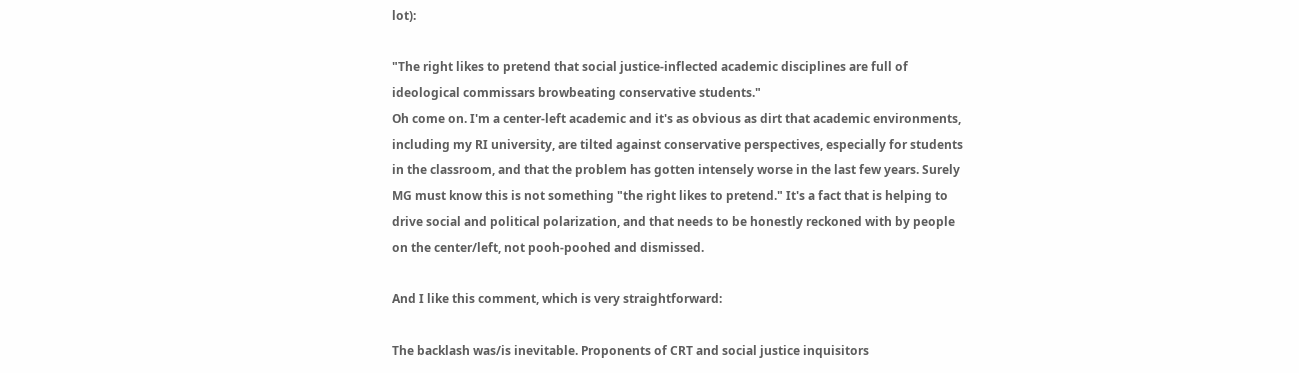lot):

"The right likes to pretend that social justice-inflected academic disciplines are full of ideological commissars browbeating conservative students."
Oh come on. I'm a center-left academic and it's as obvious as dirt that academic environments, including my RI university, are tilted against conservative perspectives, especially for students in the classroom, and that the problem has gotten intensely worse in the last few years. Surely MG must know this is not something "the right likes to pretend." It's a fact that is helping to drive social and political polarization, and that needs to be honestly reckoned with by people on the center/left, not pooh-poohed and dismissed.

And I like this comment, which is very straightforward:

The backlash was/is inevitable. Proponents of CRT and social justice inquisitors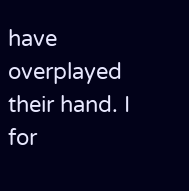have overplayed their hand. I for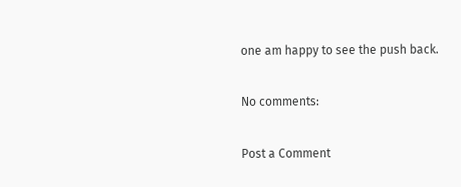one am happy to see the push back.

No comments:

Post a Comment